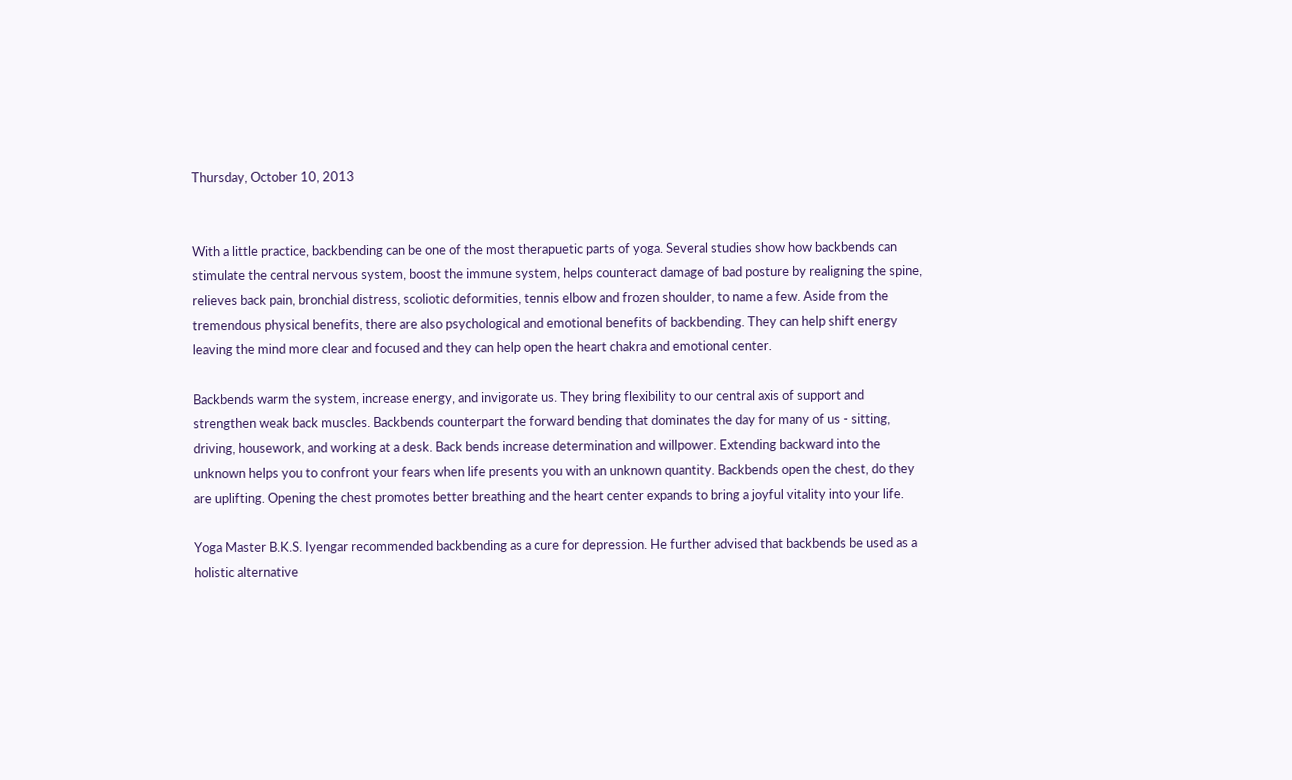Thursday, October 10, 2013


With a little practice, backbending can be one of the most therapuetic parts of yoga. Several studies show how backbends can stimulate the central nervous system, boost the immune system, helps counteract damage of bad posture by realigning the spine, relieves back pain, bronchial distress, scoliotic deformities, tennis elbow and frozen shoulder, to name a few. Aside from the tremendous physical benefits, there are also psychological and emotional benefits of backbending. They can help shift energy leaving the mind more clear and focused and they can help open the heart chakra and emotional center.

Backbends warm the system, increase energy, and invigorate us. They bring flexibility to our central axis of support and strengthen weak back muscles. Backbends counterpart the forward bending that dominates the day for many of us - sitting, driving, housework, and working at a desk. Back bends increase determination and willpower. Extending backward into the unknown helps you to confront your fears when life presents you with an unknown quantity. Backbends open the chest, do they are uplifting. Opening the chest promotes better breathing and the heart center expands to bring a joyful vitality into your life.

Yoga Master B.K.S. Iyengar recommended backbending as a cure for depression. He further advised that backbends be used as a holistic alternative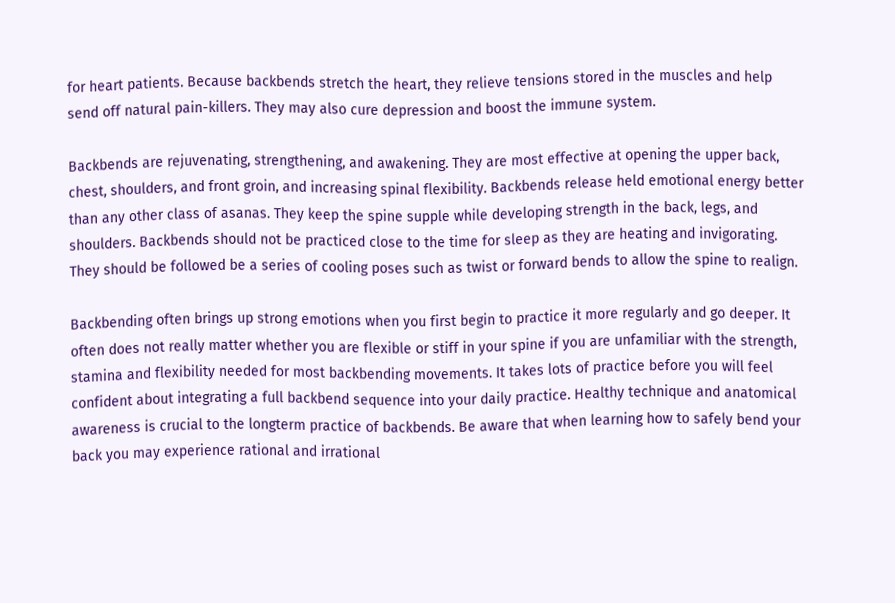for heart patients. Because backbends stretch the heart, they relieve tensions stored in the muscles and help send off natural pain-killers. They may also cure depression and boost the immune system.

Backbends are rejuvenating, strengthening, and awakening. They are most effective at opening the upper back, chest, shoulders, and front groin, and increasing spinal flexibility. Backbends release held emotional energy better than any other class of asanas. They keep the spine supple while developing strength in the back, legs, and shoulders. Backbends should not be practiced close to the time for sleep as they are heating and invigorating. They should be followed be a series of cooling poses such as twist or forward bends to allow the spine to realign.

Backbending often brings up strong emotions when you first begin to practice it more regularly and go deeper. It often does not really matter whether you are flexible or stiff in your spine if you are unfamiliar with the strength, stamina and flexibility needed for most backbending movements. It takes lots of practice before you will feel confident about integrating a full backbend sequence into your daily practice. Healthy technique and anatomical awareness is crucial to the longterm practice of backbends. Be aware that when learning how to safely bend your back you may experience rational and irrational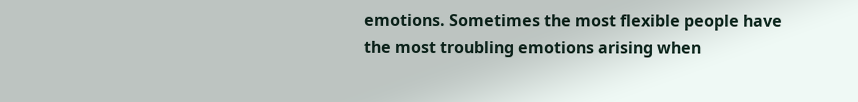emotions. Sometimes the most flexible people have the most troubling emotions arising when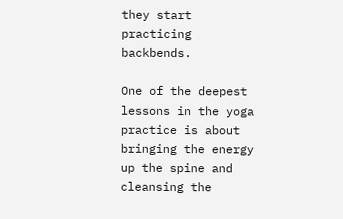they start practicing backbends.

One of the deepest lessons in the yoga practice is about bringing the energy up the spine and cleansing the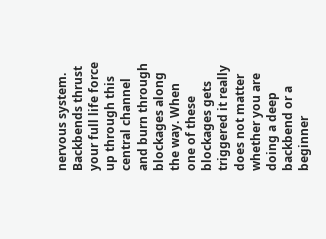nervous system. Backbends thrust your full life force up through this central channel and burn through blockages along the way. When one of these blockages gets triggered it really does not matter whether you are doing a deep backbend or a beginner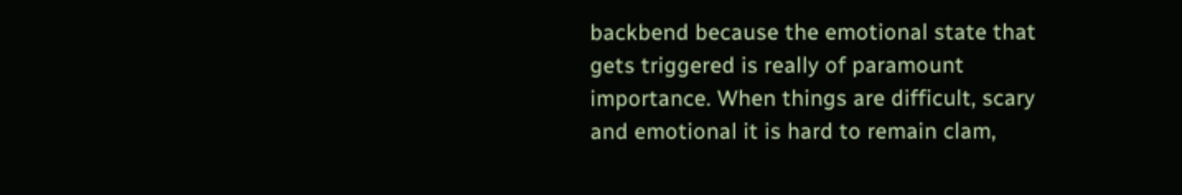backbend because the emotional state that gets triggered is really of paramount importance. When things are difficult, scary and emotional it is hard to remain clam,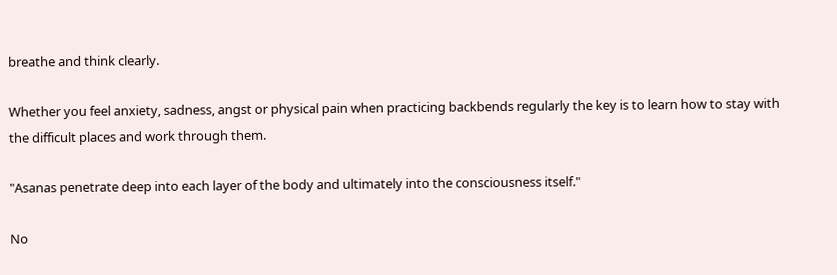breathe and think clearly.

Whether you feel anxiety, sadness, angst or physical pain when practicing backbends regularly the key is to learn how to stay with the difficult places and work through them.

"Asanas penetrate deep into each layer of the body and ultimately into the consciousness itself."

No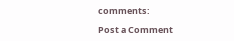comments:

Post a Comment